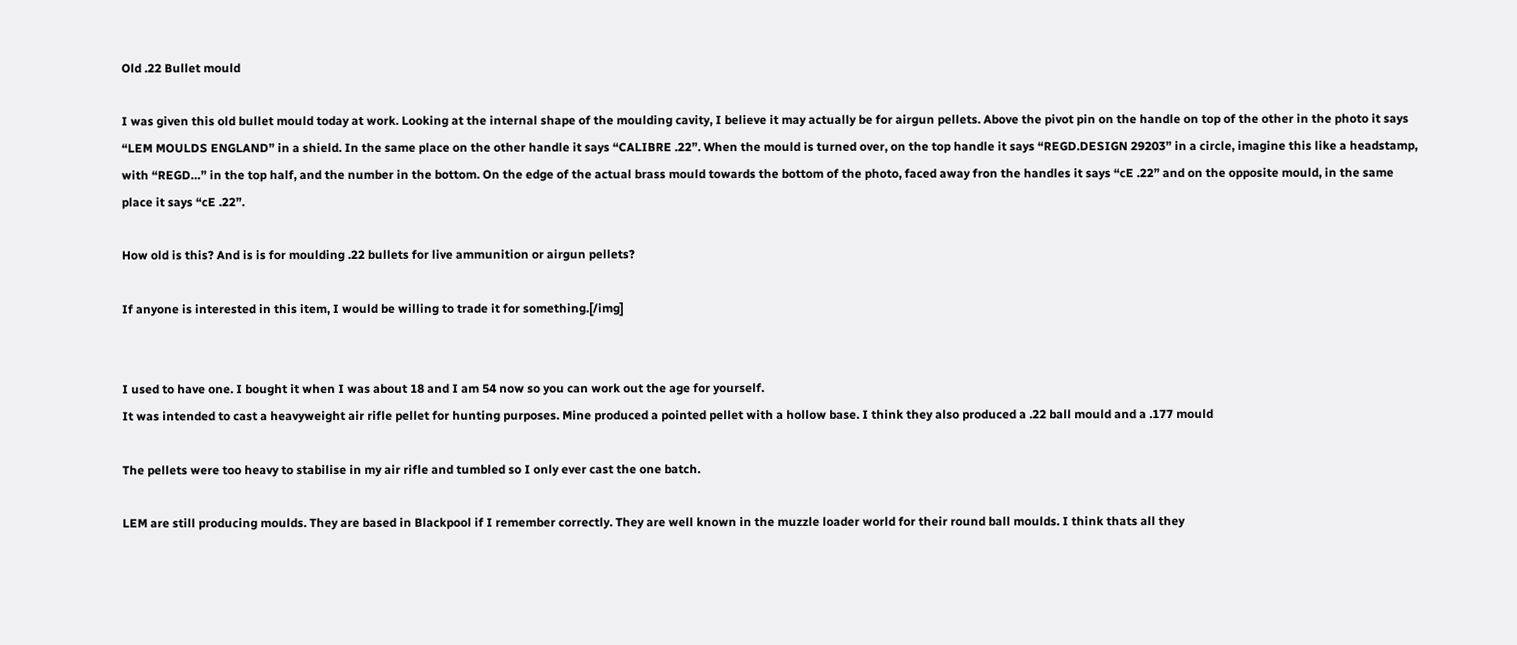Old .22 Bullet mould

I was given this old bullet mould today at work. Looking at the internal shape of the moulding cavity, I believe it may actually be for airgun pellets. Above the pivot pin on the handle on top of the other in the photo it says “LEM MOULDS ENGLAND” in a shield. In the same place on the other handle it says “CALIBRE .22”. When the mould is turned over, on the top handle it says “REGD.DESIGN 29203” in a circle, imagine this like a headstamp, with “REGD…” in the top half, and the number in the bottom. On the edge of the actual brass mould towards the bottom of the photo, faced away fron the handles it says “cE .22” and on the opposite mould, in the same place it says “cE .22”.

How old is this? And is is for moulding .22 bullets for live ammunition or airgun pellets?

If anyone is interested in this item, I would be willing to trade it for something.[/img]


I used to have one. I bought it when I was about 18 and I am 54 now so you can work out the age for yourself.
It was intended to cast a heavyweight air rifle pellet for hunting purposes. Mine produced a pointed pellet with a hollow base. I think they also produced a .22 ball mould and a .177 mould

The pellets were too heavy to stabilise in my air rifle and tumbled so I only ever cast the one batch.

LEM are still producing moulds. They are based in Blackpool if I remember correctly. They are well known in the muzzle loader world for their round ball moulds. I think thats all they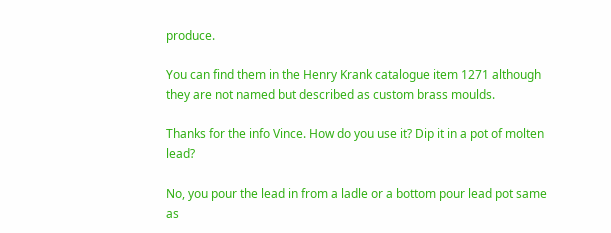produce.

You can find them in the Henry Krank catalogue item 1271 although they are not named but described as custom brass moulds.

Thanks for the info Vince. How do you use it? Dip it in a pot of molten lead?

No, you pour the lead in from a ladle or a bottom pour lead pot same as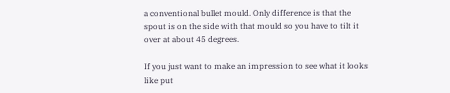a conventional bullet mould. Only difference is that the spout is on the side with that mould so you have to tilt it over at about 45 degrees.

If you just want to make an impression to see what it looks like put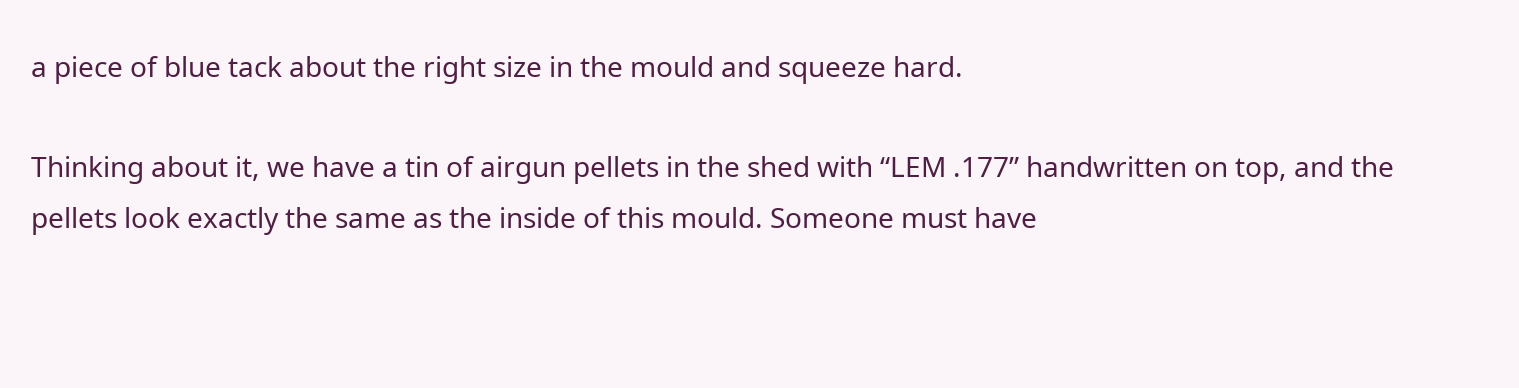a piece of blue tack about the right size in the mould and squeeze hard.

Thinking about it, we have a tin of airgun pellets in the shed with “LEM .177” handwritten on top, and the pellets look exactly the same as the inside of this mould. Someone must have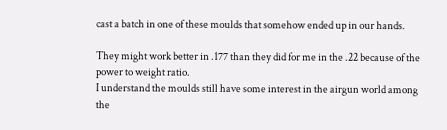cast a batch in one of these moulds that somehow ended up in our hands.

They might work better in .177 than they did for me in the .22 because of the power to weight ratio.
I understand the moulds still have some interest in the airgun world among the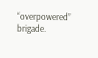“overpowered” brigade.